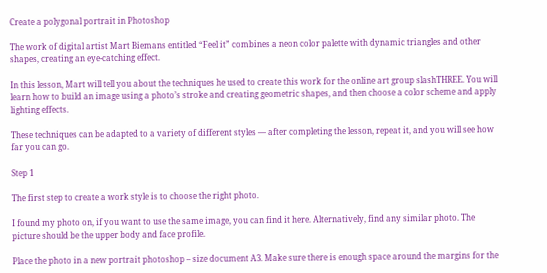Create a polygonal portrait in Photoshop

The work of digital artist Mart Biemans entitled “Feel it” combines a neon color palette with dynamic triangles and other shapes, creating an eye-catching effect.

In this lesson, Mart will tell you about the techniques he used to create this work for the online art group slashTHREE. You will learn how to build an image using a photo’s stroke and creating geometric shapes, and then choose a color scheme and apply lighting effects.

These techniques can be adapted to a variety of different styles — after completing the lesson, repeat it, and you will see how far you can go.

Step 1

The first step to create a work style is to choose the right photo.

I found my photo on, if you want to use the same image, you can find it here. Alternatively, find any similar photo. The picture should be the upper body and face profile.

Place the photo in a new portrait photoshop – size document A3. Make sure there is enough space around the margins for the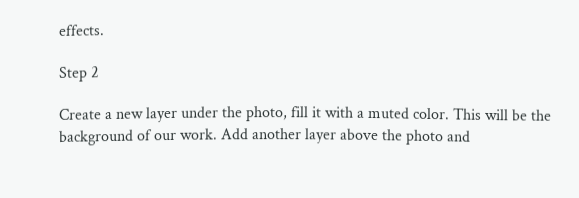effects.

Step 2

Create a new layer under the photo, fill it with a muted color. This will be the background of our work. Add another layer above the photo and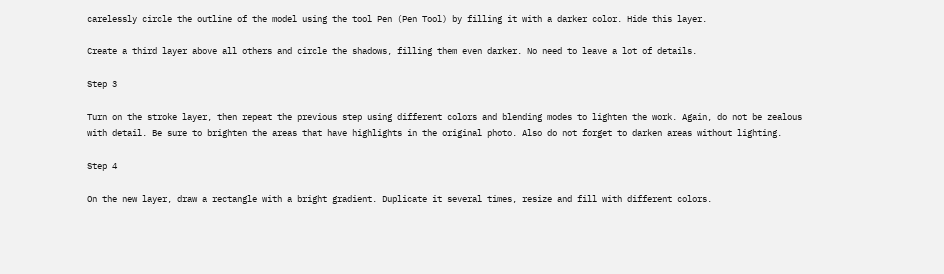carelessly circle the outline of the model using the tool Pen (Pen Tool) by filling it with a darker color. Hide this layer.

Create a third layer above all others and circle the shadows, filling them even darker. No need to leave a lot of details.

Step 3

Turn on the stroke layer, then repeat the previous step using different colors and blending modes to lighten the work. Again, do not be zealous with detail. Be sure to brighten the areas that have highlights in the original photo. Also do not forget to darken areas without lighting.

Step 4

On the new layer, draw a rectangle with a bright gradient. Duplicate it several times, resize and fill with different colors.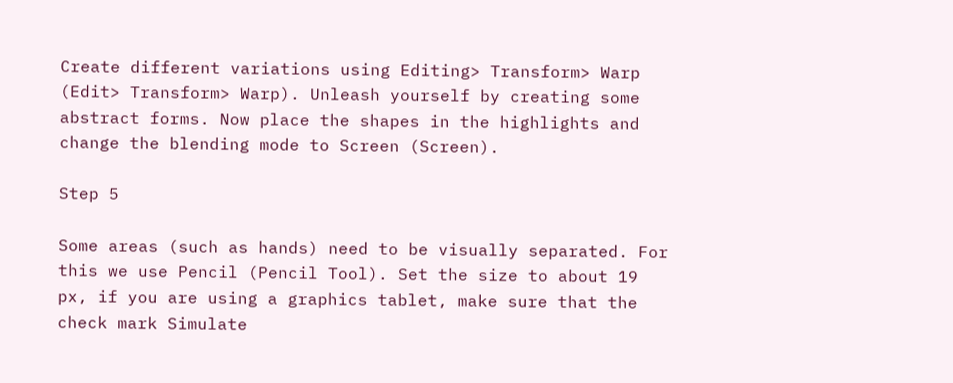Create different variations using Editing> Transform> Warp (Edit> Transform> Warp). Unleash yourself by creating some abstract forms. Now place the shapes in the highlights and change the blending mode to Screen (Screen).

Step 5

Some areas (such as hands) need to be visually separated. For this we use Pencil (Pencil Tool). Set the size to about 19 px, if you are using a graphics tablet, make sure that the check mark Simulate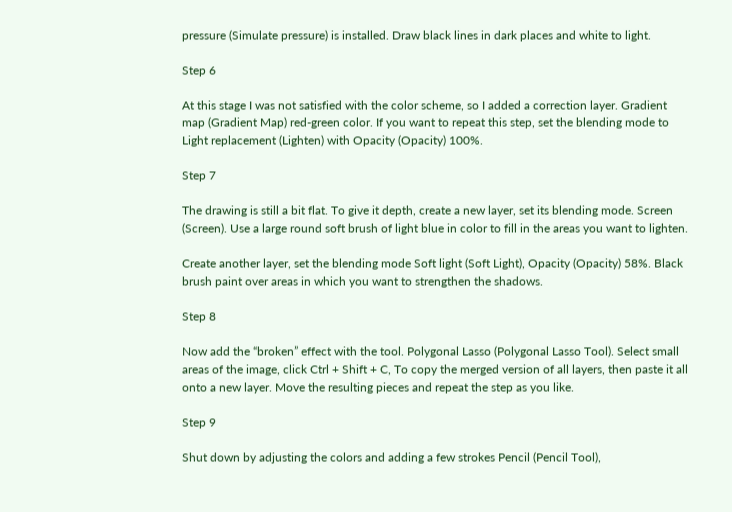pressure (Simulate pressure) is installed. Draw black lines in dark places and white to light.

Step 6

At this stage I was not satisfied with the color scheme, so I added a correction layer. Gradient map (Gradient Map) red-green color. If you want to repeat this step, set the blending mode to Light replacement (Lighten) with Opacity (Opacity) 100%.

Step 7

The drawing is still a bit flat. To give it depth, create a new layer, set its blending mode. Screen (Screen). Use a large round soft brush of light blue in color to fill in the areas you want to lighten.

Create another layer, set the blending mode Soft light (Soft Light), Opacity (Opacity) 58%. Black brush paint over areas in which you want to strengthen the shadows.

Step 8

Now add the “broken” effect with the tool. Polygonal Lasso (Polygonal Lasso Tool). Select small areas of the image, click Ctrl + Shift + C, To copy the merged version of all layers, then paste it all onto a new layer. Move the resulting pieces and repeat the step as you like.

Step 9

Shut down by adjusting the colors and adding a few strokes Pencil (Pencil Tool),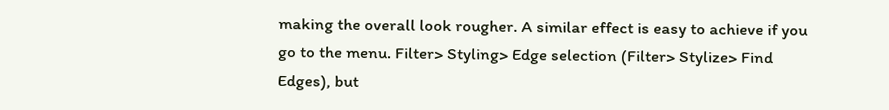making the overall look rougher. A similar effect is easy to achieve if you go to the menu. Filter> Styling> Edge selection (Filter> Stylize> Find Edges), but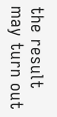the result may turn out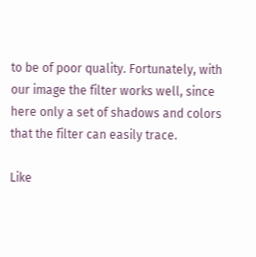to be of poor quality. Fortunately, with our image the filter works well, since here only a set of shadows and colors that the filter can easily trace.

Like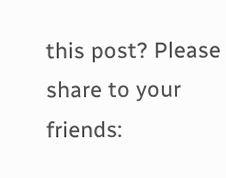this post? Please share to your friends: